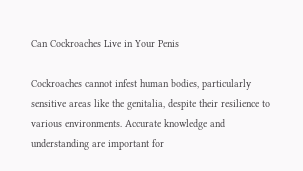Can Cockroaches Live in Your Penis

Cockroaches cannot infest human bodies, particularly sensitive areas like the genitalia, despite their resilience to various environments. Accurate knowledge and understanding are important for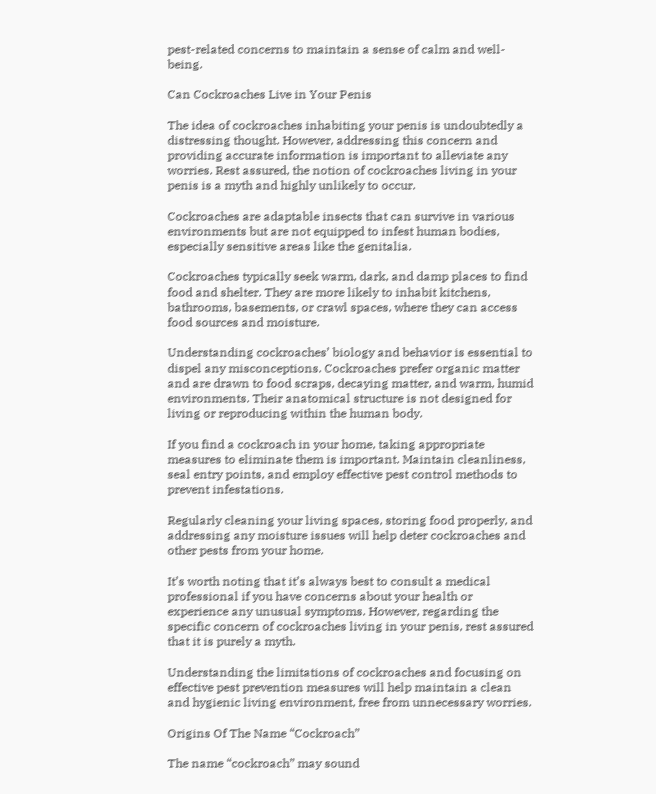pest-related concerns to maintain a sense of calm and well-being.

Can Cockroaches Live in Your Penis

The idea of cockroaches inhabiting your penis is undoubtedly a distressing thought. However, addressing this concern and providing accurate information is important to alleviate any worries. Rest assured, the notion of cockroaches living in your penis is a myth and highly unlikely to occur.

Cockroaches are adaptable insects that can survive in various environments but are not equipped to infest human bodies, especially sensitive areas like the genitalia.

Cockroaches typically seek warm, dark, and damp places to find food and shelter. They are more likely to inhabit kitchens, bathrooms, basements, or crawl spaces, where they can access food sources and moisture.

Understanding cockroaches’ biology and behavior is essential to dispel any misconceptions. Cockroaches prefer organic matter and are drawn to food scraps, decaying matter, and warm, humid environments. Their anatomical structure is not designed for living or reproducing within the human body.

If you find a cockroach in your home, taking appropriate measures to eliminate them is important. Maintain cleanliness, seal entry points, and employ effective pest control methods to prevent infestations.

Regularly cleaning your living spaces, storing food properly, and addressing any moisture issues will help deter cockroaches and other pests from your home.

It’s worth noting that it’s always best to consult a medical professional if you have concerns about your health or experience any unusual symptoms. However, regarding the specific concern of cockroaches living in your penis, rest assured that it is purely a myth.

Understanding the limitations of cockroaches and focusing on effective pest prevention measures will help maintain a clean and hygienic living environment, free from unnecessary worries.

Origins Of The Name “Cockroach”

The name “cockroach” may sound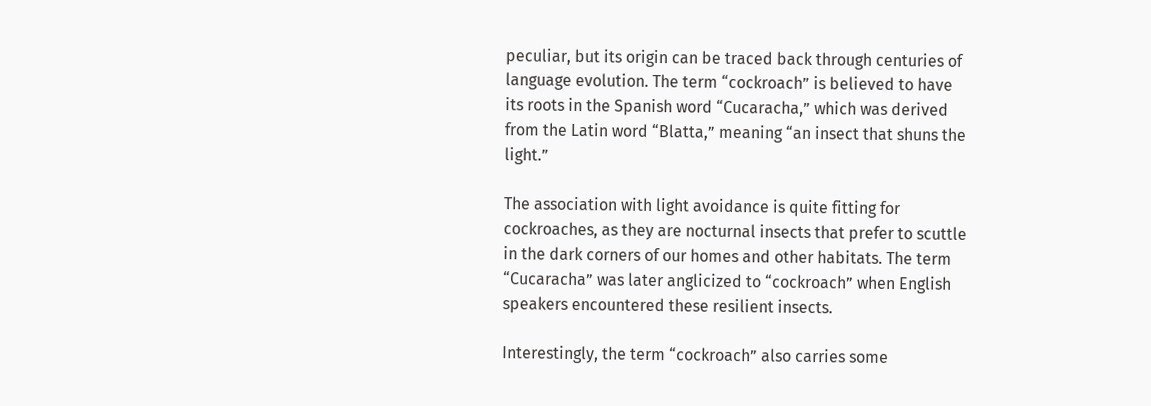peculiar, but its origin can be traced back through centuries of language evolution. The term “cockroach” is believed to have its roots in the Spanish word “Cucaracha,” which was derived from the Latin word “Blatta,” meaning “an insect that shuns the light.”

The association with light avoidance is quite fitting for cockroaches, as they are nocturnal insects that prefer to scuttle in the dark corners of our homes and other habitats. The term “Cucaracha” was later anglicized to “cockroach” when English speakers encountered these resilient insects.

Interestingly, the term “cockroach” also carries some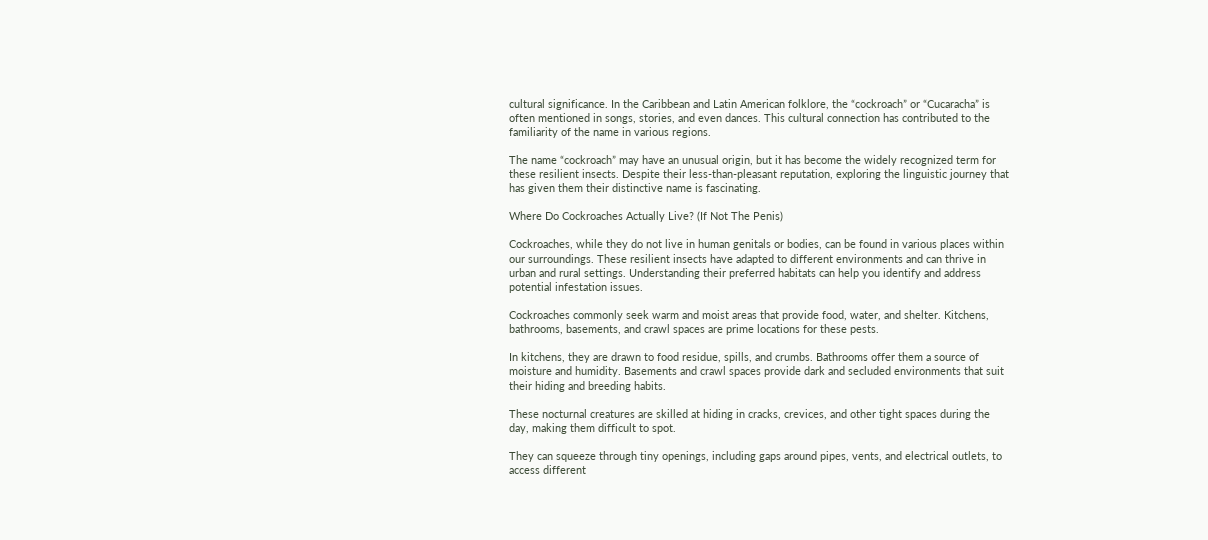cultural significance. In the Caribbean and Latin American folklore, the “cockroach” or “Cucaracha” is often mentioned in songs, stories, and even dances. This cultural connection has contributed to the familiarity of the name in various regions.

The name “cockroach” may have an unusual origin, but it has become the widely recognized term for these resilient insects. Despite their less-than-pleasant reputation, exploring the linguistic journey that has given them their distinctive name is fascinating.

Where Do Cockroaches Actually Live? (If Not The Penis)

Cockroaches, while they do not live in human genitals or bodies, can be found in various places within our surroundings. These resilient insects have adapted to different environments and can thrive in urban and rural settings. Understanding their preferred habitats can help you identify and address potential infestation issues.

Cockroaches commonly seek warm and moist areas that provide food, water, and shelter. Kitchens, bathrooms, basements, and crawl spaces are prime locations for these pests.

In kitchens, they are drawn to food residue, spills, and crumbs. Bathrooms offer them a source of moisture and humidity. Basements and crawl spaces provide dark and secluded environments that suit their hiding and breeding habits.

These nocturnal creatures are skilled at hiding in cracks, crevices, and other tight spaces during the day, making them difficult to spot.

They can squeeze through tiny openings, including gaps around pipes, vents, and electrical outlets, to access different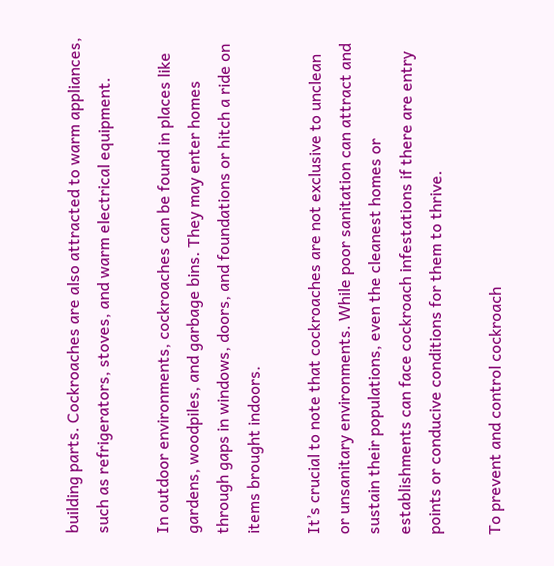building parts. Cockroaches are also attracted to warm appliances, such as refrigerators, stoves, and warm electrical equipment.

In outdoor environments, cockroaches can be found in places like gardens, woodpiles, and garbage bins. They may enter homes through gaps in windows, doors, and foundations or hitch a ride on items brought indoors.

It’s crucial to note that cockroaches are not exclusive to unclean or unsanitary environments. While poor sanitation can attract and sustain their populations, even the cleanest homes or establishments can face cockroach infestations if there are entry points or conducive conditions for them to thrive.

To prevent and control cockroach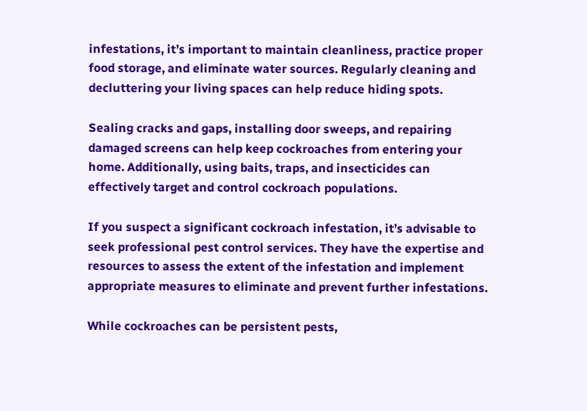infestations, it’s important to maintain cleanliness, practice proper food storage, and eliminate water sources. Regularly cleaning and decluttering your living spaces can help reduce hiding spots.

Sealing cracks and gaps, installing door sweeps, and repairing damaged screens can help keep cockroaches from entering your home. Additionally, using baits, traps, and insecticides can effectively target and control cockroach populations.

If you suspect a significant cockroach infestation, it’s advisable to seek professional pest control services. They have the expertise and resources to assess the extent of the infestation and implement appropriate measures to eliminate and prevent further infestations.

While cockroaches can be persistent pests,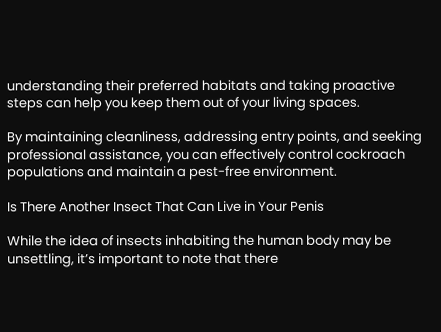understanding their preferred habitats and taking proactive steps can help you keep them out of your living spaces.

By maintaining cleanliness, addressing entry points, and seeking professional assistance, you can effectively control cockroach populations and maintain a pest-free environment.

Is There Another Insect That Can Live in Your Penis

While the idea of insects inhabiting the human body may be unsettling, it’s important to note that there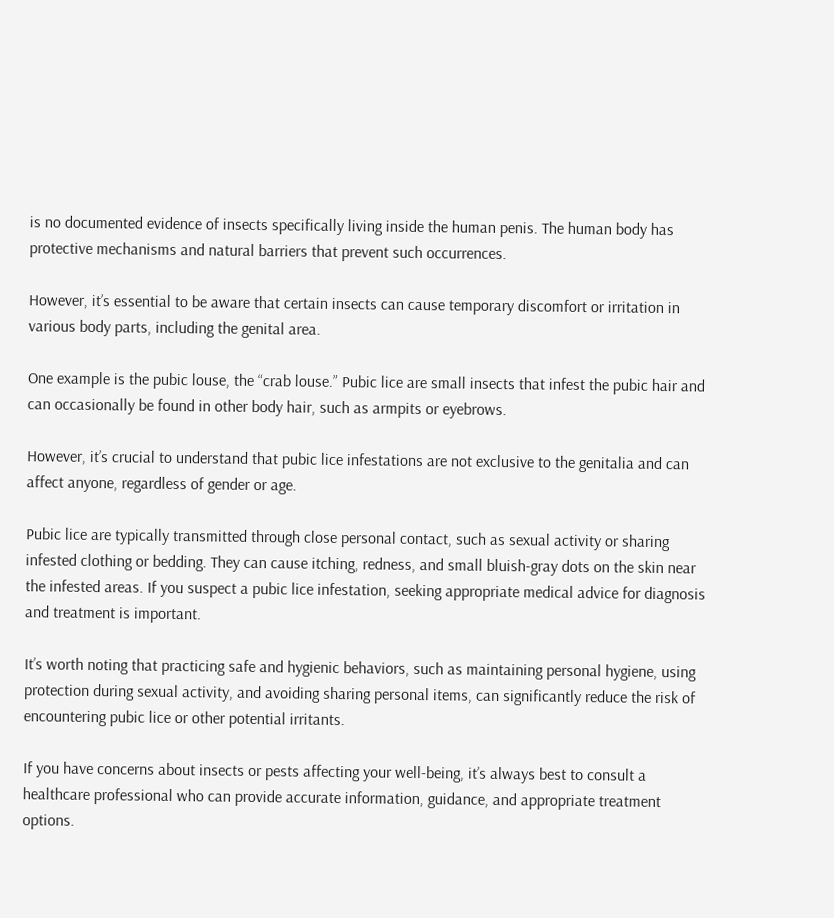is no documented evidence of insects specifically living inside the human penis. The human body has protective mechanisms and natural barriers that prevent such occurrences.

However, it’s essential to be aware that certain insects can cause temporary discomfort or irritation in various body parts, including the genital area.

One example is the pubic louse, the “crab louse.” Pubic lice are small insects that infest the pubic hair and can occasionally be found in other body hair, such as armpits or eyebrows.

However, it’s crucial to understand that pubic lice infestations are not exclusive to the genitalia and can affect anyone, regardless of gender or age.

Pubic lice are typically transmitted through close personal contact, such as sexual activity or sharing infested clothing or bedding. They can cause itching, redness, and small bluish-gray dots on the skin near the infested areas. If you suspect a pubic lice infestation, seeking appropriate medical advice for diagnosis and treatment is important.

It’s worth noting that practicing safe and hygienic behaviors, such as maintaining personal hygiene, using protection during sexual activity, and avoiding sharing personal items, can significantly reduce the risk of encountering pubic lice or other potential irritants.

If you have concerns about insects or pests affecting your well-being, it’s always best to consult a healthcare professional who can provide accurate information, guidance, and appropriate treatment options.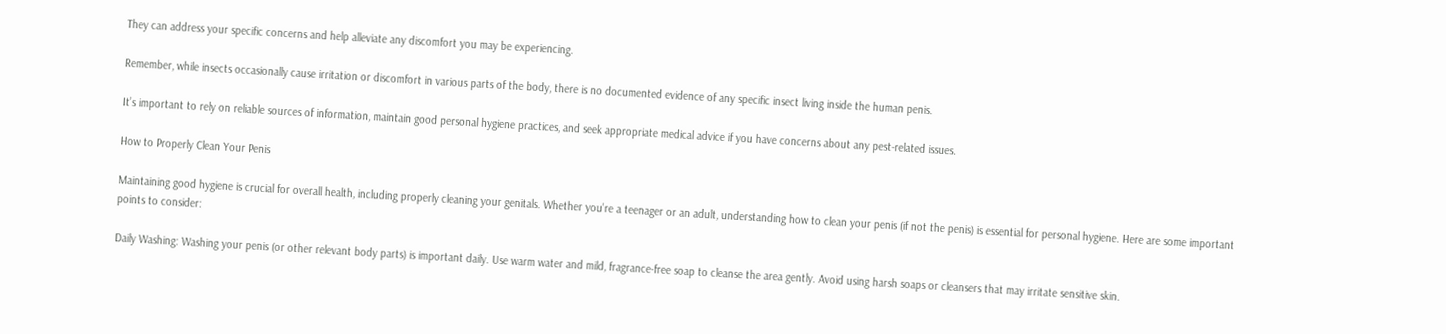They can address your specific concerns and help alleviate any discomfort you may be experiencing.

Remember, while insects occasionally cause irritation or discomfort in various parts of the body, there is no documented evidence of any specific insect living inside the human penis.

It’s important to rely on reliable sources of information, maintain good personal hygiene practices, and seek appropriate medical advice if you have concerns about any pest-related issues.

How to Properly Clean Your Penis

Maintaining good hygiene is crucial for overall health, including properly cleaning your genitals. Whether you’re a teenager or an adult, understanding how to clean your penis (if not the penis) is essential for personal hygiene. Here are some important points to consider:

Daily Washing: Washing your penis (or other relevant body parts) is important daily. Use warm water and mild, fragrance-free soap to cleanse the area gently. Avoid using harsh soaps or cleansers that may irritate sensitive skin.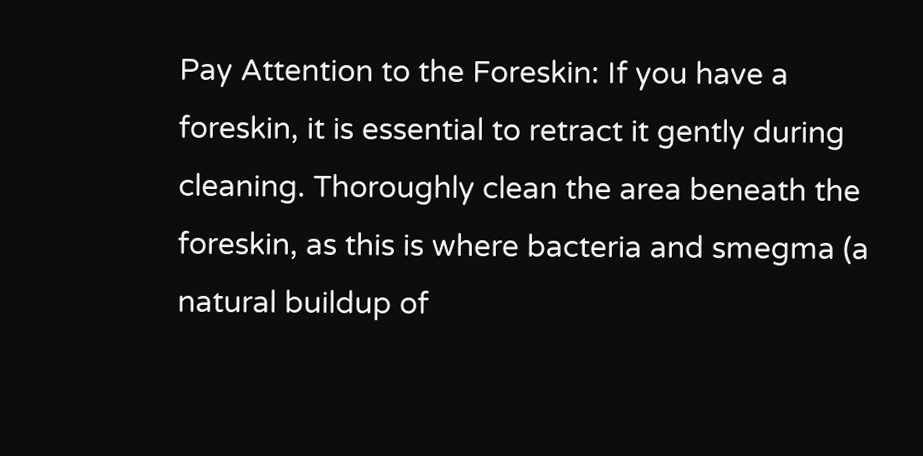Pay Attention to the Foreskin: If you have a foreskin, it is essential to retract it gently during cleaning. Thoroughly clean the area beneath the foreskin, as this is where bacteria and smegma (a natural buildup of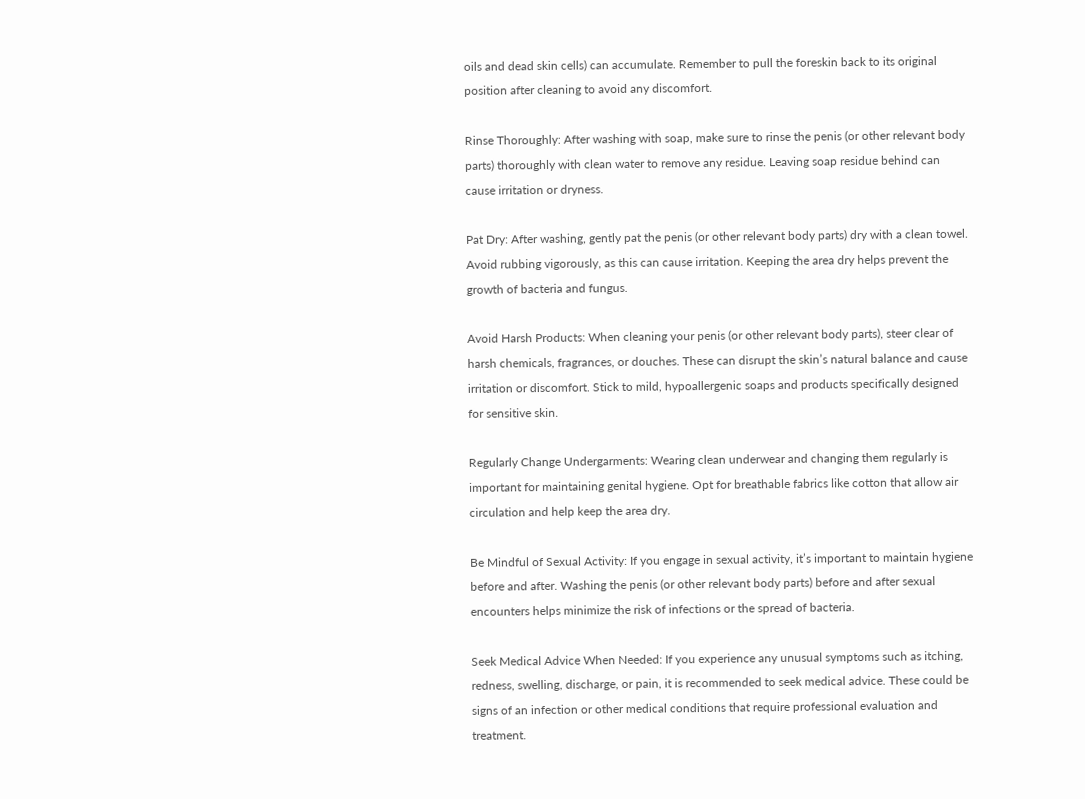oils and dead skin cells) can accumulate. Remember to pull the foreskin back to its original position after cleaning to avoid any discomfort.

Rinse Thoroughly: After washing with soap, make sure to rinse the penis (or other relevant body parts) thoroughly with clean water to remove any residue. Leaving soap residue behind can cause irritation or dryness.

Pat Dry: After washing, gently pat the penis (or other relevant body parts) dry with a clean towel. Avoid rubbing vigorously, as this can cause irritation. Keeping the area dry helps prevent the growth of bacteria and fungus.

Avoid Harsh Products: When cleaning your penis (or other relevant body parts), steer clear of harsh chemicals, fragrances, or douches. These can disrupt the skin’s natural balance and cause irritation or discomfort. Stick to mild, hypoallergenic soaps and products specifically designed for sensitive skin.

Regularly Change Undergarments: Wearing clean underwear and changing them regularly is important for maintaining genital hygiene. Opt for breathable fabrics like cotton that allow air circulation and help keep the area dry.

Be Mindful of Sexual Activity: If you engage in sexual activity, it’s important to maintain hygiene before and after. Washing the penis (or other relevant body parts) before and after sexual encounters helps minimize the risk of infections or the spread of bacteria.

Seek Medical Advice When Needed: If you experience any unusual symptoms such as itching, redness, swelling, discharge, or pain, it is recommended to seek medical advice. These could be signs of an infection or other medical conditions that require professional evaluation and treatment.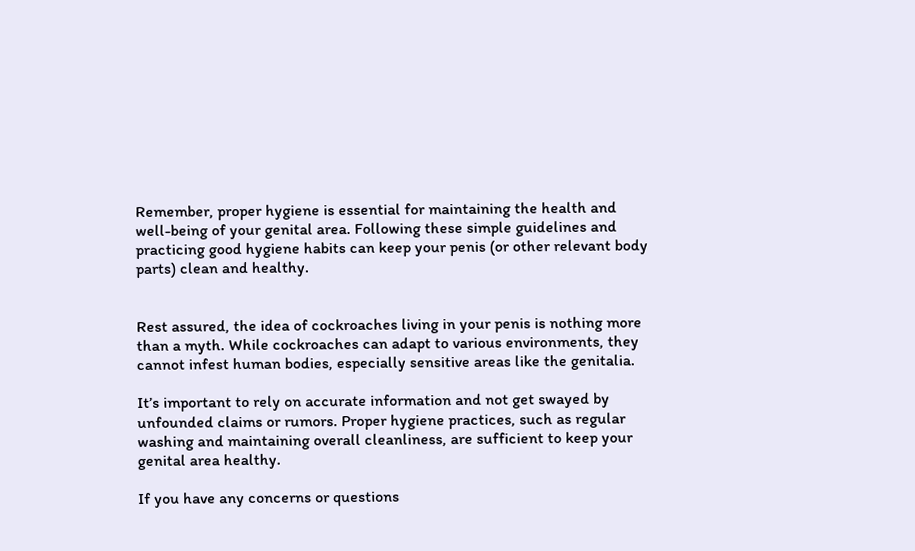Remember, proper hygiene is essential for maintaining the health and well-being of your genital area. Following these simple guidelines and practicing good hygiene habits can keep your penis (or other relevant body parts) clean and healthy.


Rest assured, the idea of cockroaches living in your penis is nothing more than a myth. While cockroaches can adapt to various environments, they cannot infest human bodies, especially sensitive areas like the genitalia.

It’s important to rely on accurate information and not get swayed by unfounded claims or rumors. Proper hygiene practices, such as regular washing and maintaining overall cleanliness, are sufficient to keep your genital area healthy.

If you have any concerns or questions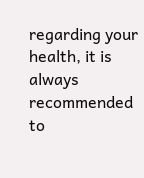regarding your health, it is always recommended to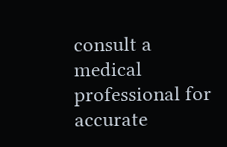consult a medical professional for accurate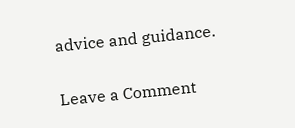advice and guidance.

Leave a Comment